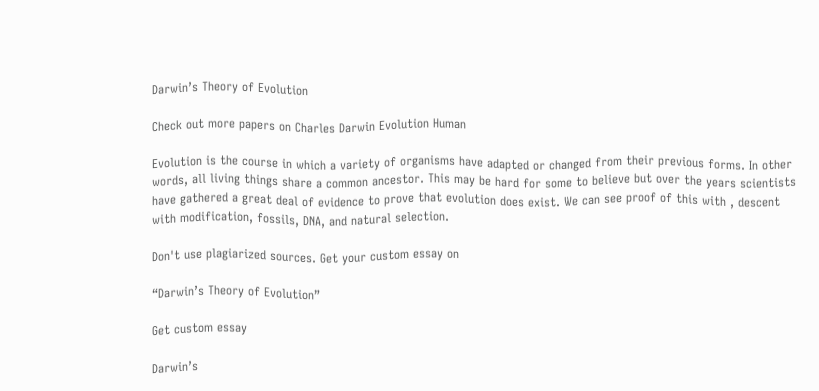Darwin’s Theory of Evolution

Check out more papers on Charles Darwin Evolution Human

Evolution is the course in which a variety of organisms have adapted or changed from their previous forms. In other words, all living things share a common ancestor. This may be hard for some to believe but over the years scientists have gathered a great deal of evidence to prove that evolution does exist. We can see proof of this with , descent with modification, fossils, DNA, and natural selection.

Don't use plagiarized sources. Get your custom essay on

“Darwin’s Theory of Evolution”

Get custom essay

Darwin’s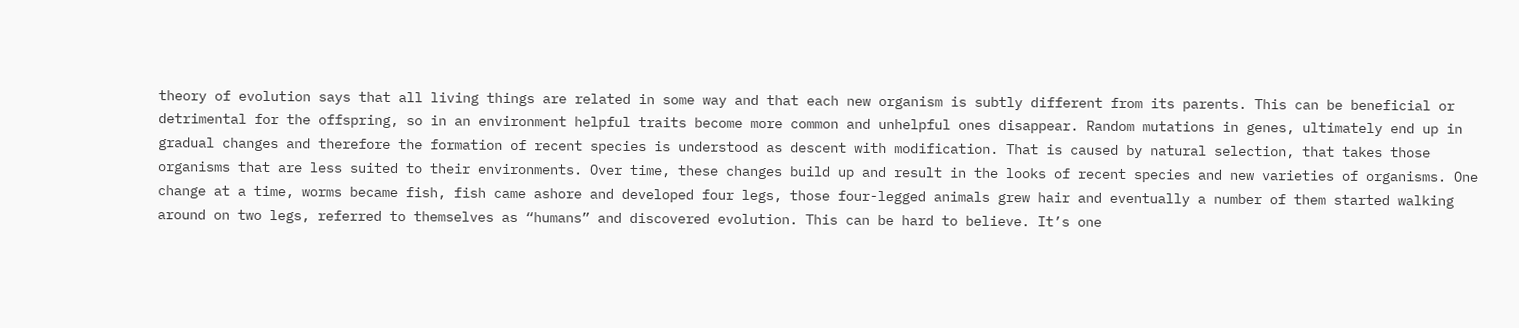theory of evolution says that all living things are related in some way and that each new organism is subtly different from its parents. This can be beneficial or detrimental for the offspring, so in an environment helpful traits become more common and unhelpful ones disappear. Random mutations in genes, ultimately end up in gradual changes and therefore the formation of recent species is understood as descent with modification. That is caused by natural selection, that takes those organisms that are less suited to their environments. Over time, these changes build up and result in the looks of recent species and new varieties of organisms. One change at a time, worms became fish, fish came ashore and developed four legs, those four-legged animals grew hair and eventually a number of them started walking around on two legs, referred to themselves as “humans” and discovered evolution. This can be hard to believe. It’s one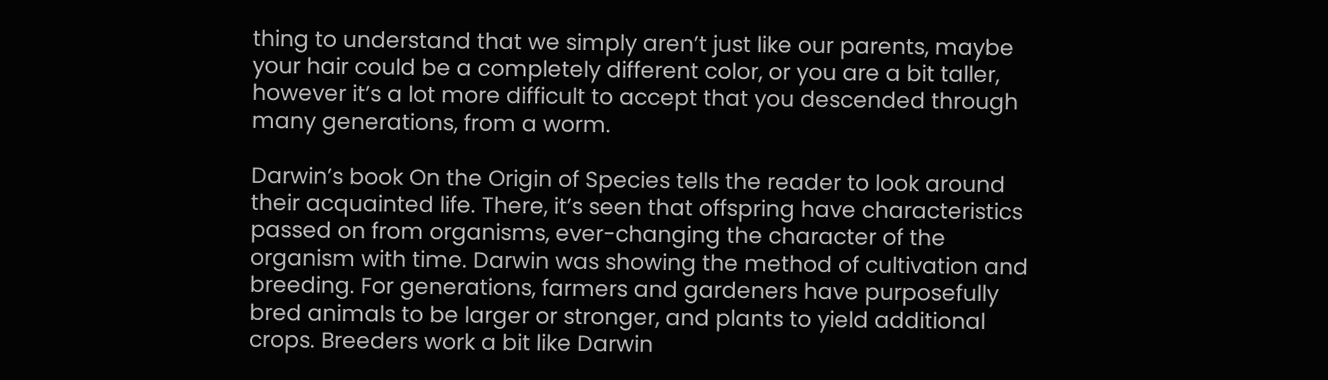thing to understand that we simply aren’t just like our parents, maybe your hair could be a completely different color, or you are a bit taller, however it’s a lot more difficult to accept that you descended through many generations, from a worm.

Darwin’s book On the Origin of Species tells the reader to look around their acquainted life. There, it’s seen that offspring have characteristics passed on from organisms, ever-changing the character of the organism with time. Darwin was showing the method of cultivation and breeding. For generations, farmers and gardeners have purposefully bred animals to be larger or stronger, and plants to yield additional crops. Breeders work a bit like Darwin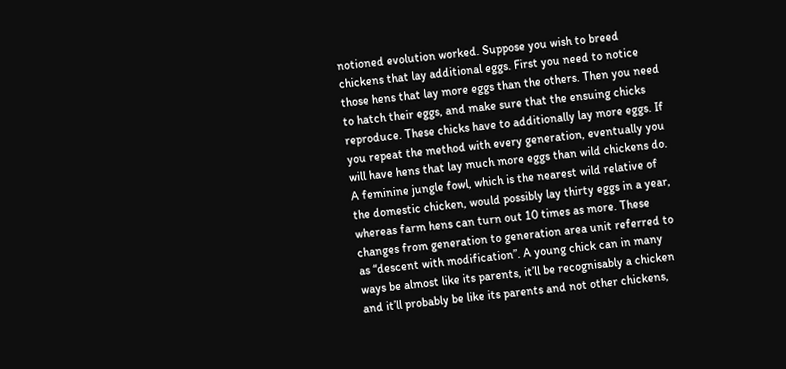notioned evolution worked. Suppose you wish to breed chickens that lay additional eggs. First you need to notice those hens that lay more eggs than the others. Then you need to hatch their eggs, and make sure that the ensuing chicks reproduce. These chicks have to additionally lay more eggs. If you repeat the method with every generation, eventually you will have hens that lay much more eggs than wild chickens do. A feminine jungle fowl, which is the nearest wild relative of the domestic chicken, would possibly lay thirty eggs in a year, whereas farm hens can turn out 10 times as more. These changes from generation to generation area unit referred to as “descent with modification”. A young chick can in many ways be almost like its parents, it’ll be recognisably a chicken and it’ll probably be like its parents and not other chickens,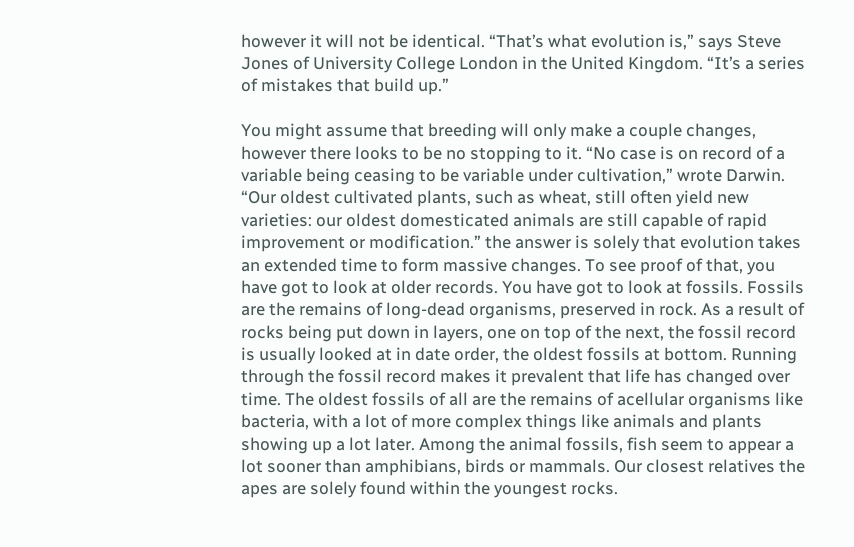however it will not be identical. “That’s what evolution is,” says Steve Jones of University College London in the United Kingdom. “It’s a series of mistakes that build up.”

You might assume that breeding will only make a couple changes, however there looks to be no stopping to it. “No case is on record of a variable being ceasing to be variable under cultivation,” wrote Darwin. “Our oldest cultivated plants, such as wheat, still often yield new varieties: our oldest domesticated animals are still capable of rapid improvement or modification.” the answer is solely that evolution takes an extended time to form massive changes. To see proof of that, you have got to look at older records. You have got to look at fossils. Fossils are the remains of long-dead organisms, preserved in rock. As a result of rocks being put down in layers, one on top of the next, the fossil record is usually looked at in date order, the oldest fossils at bottom. Running through the fossil record makes it prevalent that life has changed over time. The oldest fossils of all are the remains of acellular organisms like bacteria, with a lot of more complex things like animals and plants showing up a lot later. Among the animal fossils, fish seem to appear a lot sooner than amphibians, birds or mammals. Our closest relatives the apes are solely found within the youngest rocks.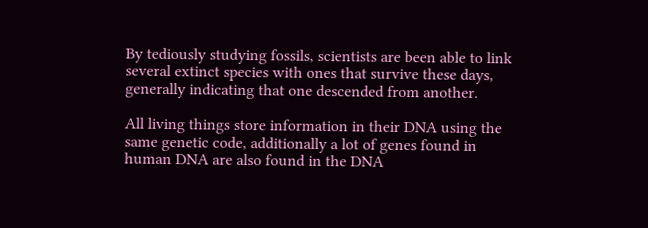By tediously studying fossils, scientists are been able to link several extinct species with ones that survive these days, generally indicating that one descended from another.

All living things store information in their DNA using the same genetic code, additionally a lot of genes found in human DNA are also found in the DNA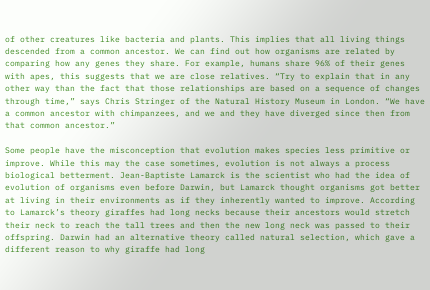of other creatures like bacteria and plants. This implies that all living things descended from a common ancestor. We can find out how organisms are related by comparing how any genes they share. For example, humans share 96% of their genes with apes, this suggests that we are close relatives. “Try to explain that in any other way than the fact that those relationships are based on a sequence of changes through time,” says Chris Stringer of the Natural History Museum in London. “We have a common ancestor with chimpanzees, and we and they have diverged since then from that common ancestor.”

Some people have the misconception that evolution makes species less primitive or improve. While this may the case sometimes, evolution is not always a process biological betterment. Jean-Baptiste Lamarck is the scientist who had the idea of evolution of organisms even before Darwin, but Lamarck thought organisms got better at living in their environments as if they inherently wanted to improve. According to Lamarck’s theory giraffes had long necks because their ancestors would stretch their neck to reach the tall trees and then the new long neck was passed to their offspring. Darwin had an alternative theory called natural selection, which gave a different reason to why giraffe had long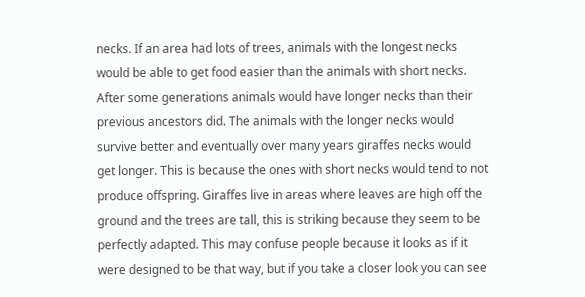necks. If an area had lots of trees, animals with the longest necks would be able to get food easier than the animals with short necks. After some generations animals would have longer necks than their previous ancestors did. The animals with the longer necks would survive better and eventually over many years giraffes necks would get longer. This is because the ones with short necks would tend to not produce offspring. Giraffes live in areas where leaves are high off the ground and the trees are tall, this is striking because they seem to be perfectly adapted. This may confuse people because it looks as if it were designed to be that way, but if you take a closer look you can see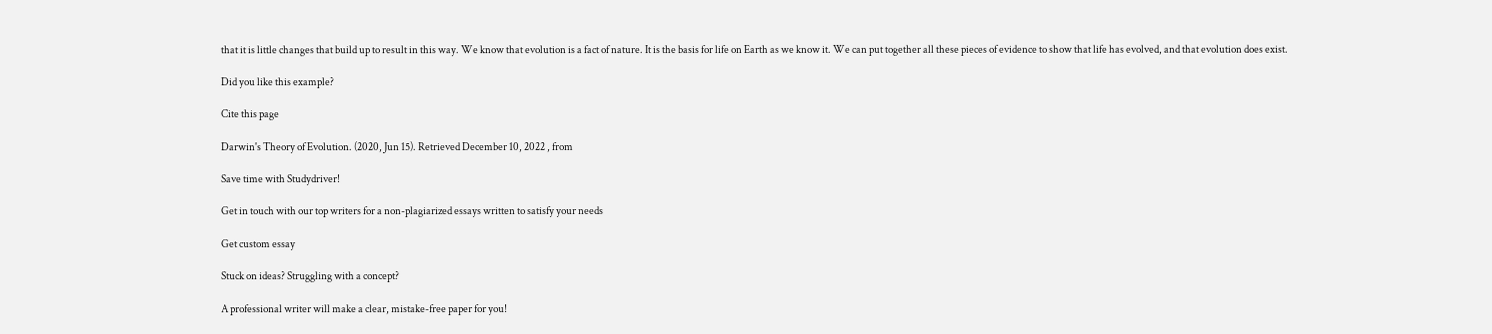that it is little changes that build up to result in this way. We know that evolution is a fact of nature. It is the basis for life on Earth as we know it. We can put together all these pieces of evidence to show that life has evolved, and that evolution does exist.

Did you like this example?

Cite this page

Darwin's Theory of Evolution. (2020, Jun 15). Retrieved December 10, 2022 , from

Save time with Studydriver!

Get in touch with our top writers for a non-plagiarized essays written to satisfy your needs

Get custom essay

Stuck on ideas? Struggling with a concept?

A professional writer will make a clear, mistake-free paper for you!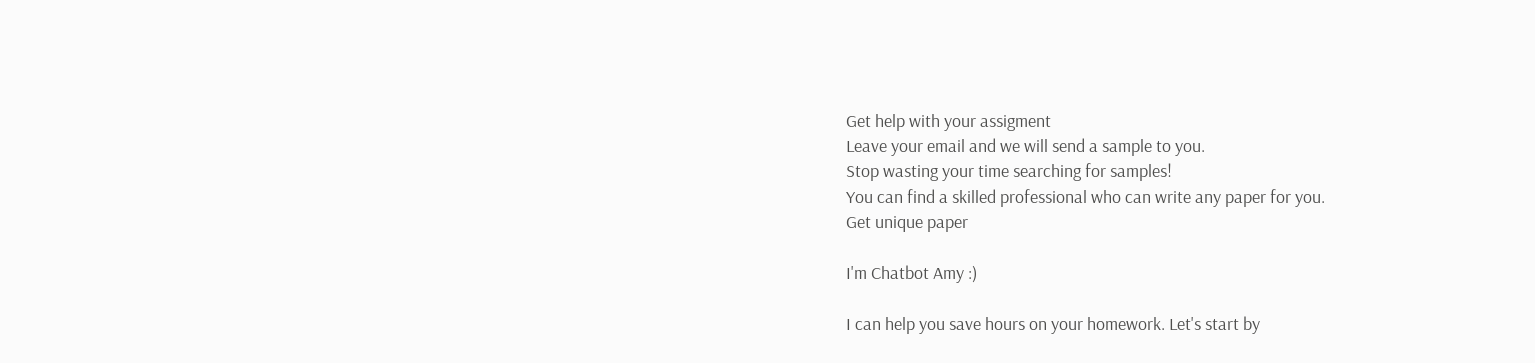Get help with your assigment
Leave your email and we will send a sample to you.
Stop wasting your time searching for samples!
You can find a skilled professional who can write any paper for you.
Get unique paper

I'm Chatbot Amy :)

I can help you save hours on your homework. Let's start by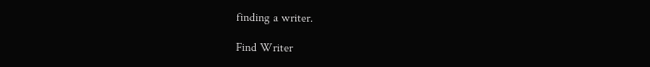finding a writer.

Find Writer